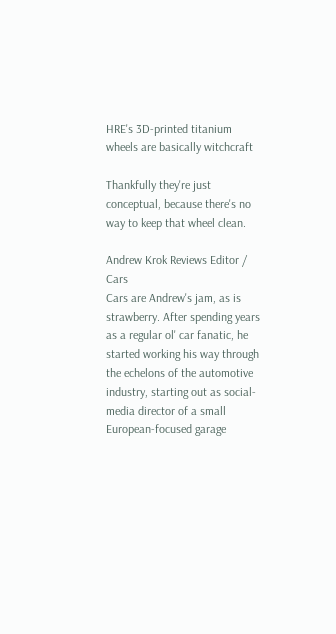HRE's 3D-printed titanium wheels are basically witchcraft

Thankfully they're just conceptual, because there's no way to keep that wheel clean.

Andrew Krok Reviews Editor / Cars
Cars are Andrew's jam, as is strawberry. After spending years as a regular ol' car fanatic, he started working his way through the echelons of the automotive industry, starting out as social-media director of a small European-focused garage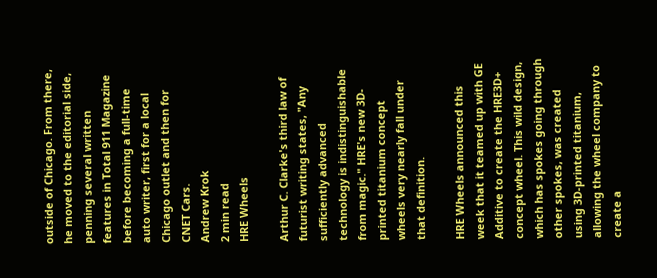outside of Chicago. From there, he moved to the editorial side, penning several written features in Total 911 Magazine before becoming a full-time auto writer, first for a local Chicago outlet and then for CNET Cars.
Andrew Krok
2 min read
HRE Wheels

Arthur C. Clarke's third law of futurist writing states, "Any sufficiently advanced technology is indistinguishable from magic." HRE's new 3D-printed titanium concept wheels very nearly fall under that definition.

HRE Wheels announced this week that it teamed up with GE Additive to create the HRE3D+ concept wheel. This wild design, which has spokes going through other spokes, was created using 3D-printed titanium, allowing the wheel company to create a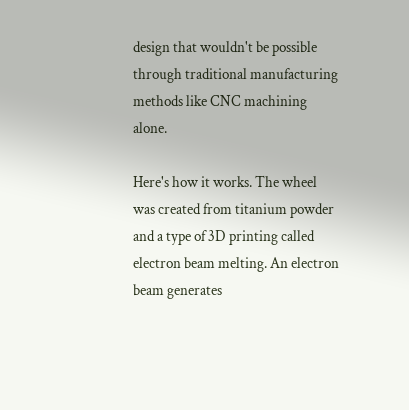design that wouldn't be possible through traditional manufacturing methods like CNC machining alone.

Here's how it works. The wheel was created from titanium powder and a type of 3D printing called electron beam melting. An electron beam generates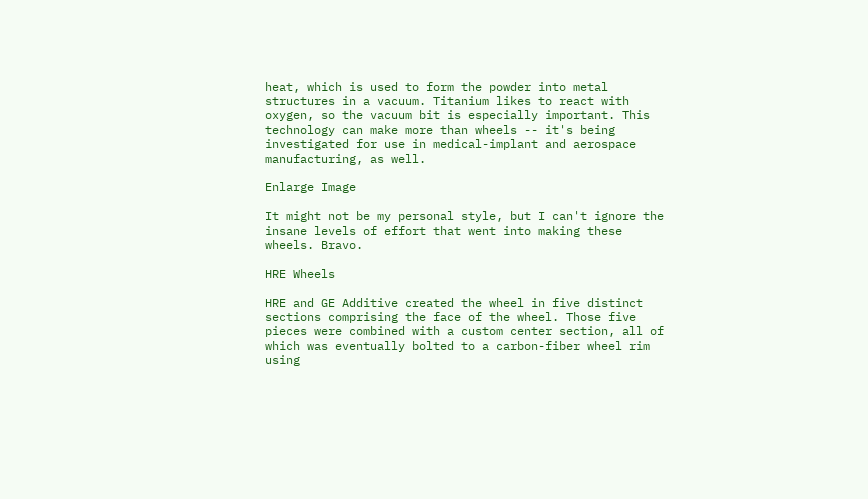heat, which is used to form the powder into metal structures in a vacuum. Titanium likes to react with oxygen, so the vacuum bit is especially important. This technology can make more than wheels -- it's being investigated for use in medical-implant and aerospace manufacturing, as well.

Enlarge Image

It might not be my personal style, but I can't ignore the insane levels of effort that went into making these wheels. Bravo.

HRE Wheels

HRE and GE Additive created the wheel in five distinct sections comprising the face of the wheel. Those five pieces were combined with a custom center section, all of which was eventually bolted to a carbon-fiber wheel rim using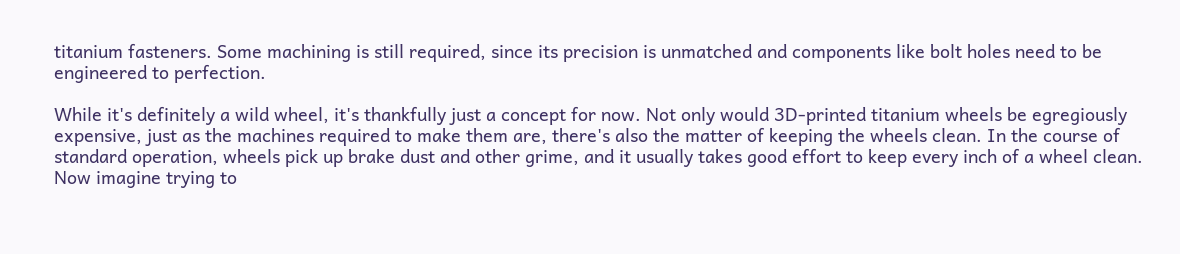titanium fasteners. Some machining is still required, since its precision is unmatched and components like bolt holes need to be engineered to perfection.

While it's definitely a wild wheel, it's thankfully just a concept for now. Not only would 3D-printed titanium wheels be egregiously expensive, just as the machines required to make them are, there's also the matter of keeping the wheels clean. In the course of standard operation, wheels pick up brake dust and other grime, and it usually takes good effort to keep every inch of a wheel clean. Now imagine trying to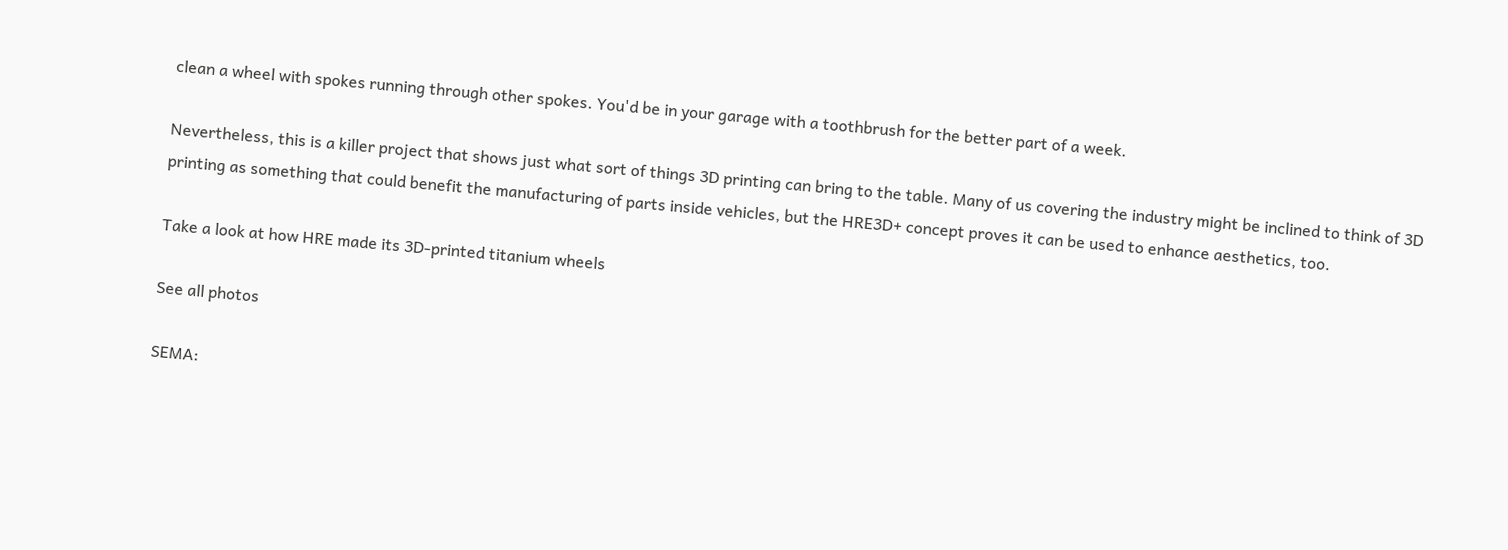clean a wheel with spokes running through other spokes. You'd be in your garage with a toothbrush for the better part of a week.

Nevertheless, this is a killer project that shows just what sort of things 3D printing can bring to the table. Many of us covering the industry might be inclined to think of 3D printing as something that could benefit the manufacturing of parts inside vehicles, but the HRE3D+ concept proves it can be used to enhance aesthetics, too.

Take a look at how HRE made its 3D-printed titanium wheels

See all photos

SEMA: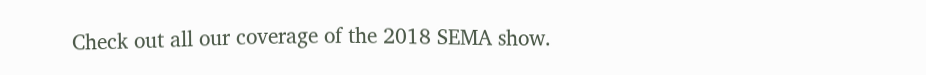Check out all our coverage of the 2018 SEMA show.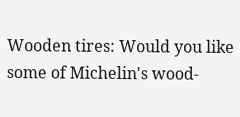Wooden tires: Would you like some of Michelin's wood-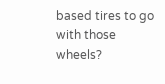based tires to go with those wheels?